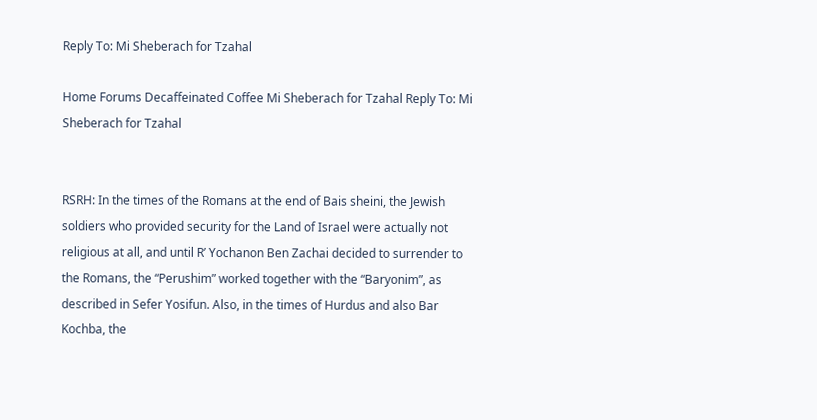Reply To: Mi Sheberach for Tzahal

Home Forums Decaffeinated Coffee Mi Sheberach for Tzahal Reply To: Mi Sheberach for Tzahal


RSRH: In the times of the Romans at the end of Bais sheini, the Jewish soldiers who provided security for the Land of Israel were actually not religious at all, and until R’ Yochanon Ben Zachai decided to surrender to the Romans, the “Perushim” worked together with the “Baryonim”, as described in Sefer Yosifun. Also, in the times of Hurdus and also Bar Kochba, the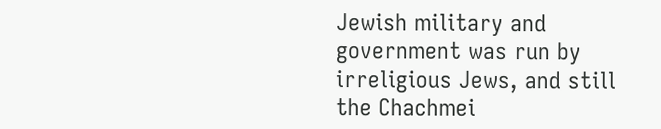Jewish military and government was run by irreligious Jews, and still the Chachmei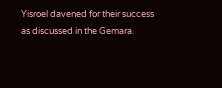Yisroel davened for their success as discussed in the Gemara.